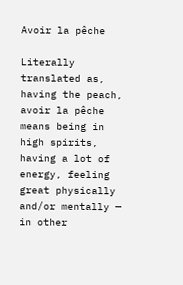Avoir la pêche

Literally translated as, having the peach, avoir la pêche means being in high spirits, having a lot of energy, feeling great physically and/or mentally — in other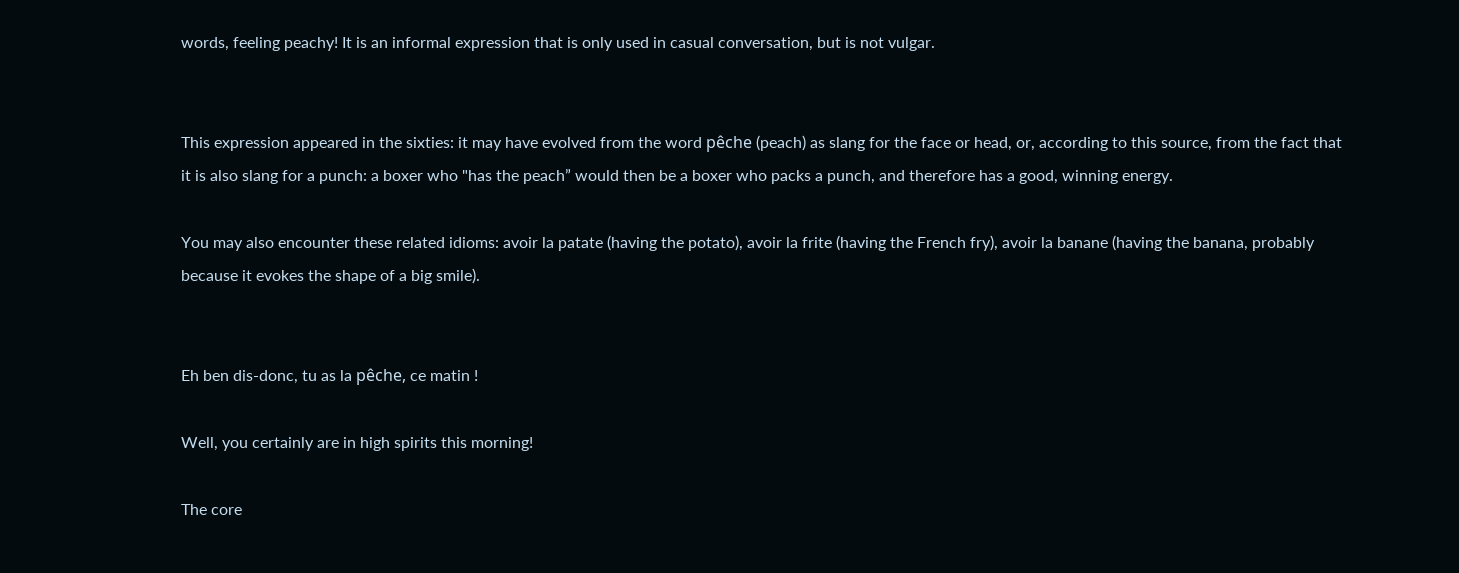words, feeling peachy! It is an informal expression that is only used in casual conversation, but is not vulgar.


This expression appeared in the sixties: it may have evolved from the word pêche (peach) as slang for the face or head, or, according to this source, from the fact that it is also slang for a punch: a boxer who "has the peach” would then be a boxer who packs a punch, and therefore has a good, winning energy.

You may also encounter these related idioms: avoir la patate (having the potato), avoir la frite (having the French fry), avoir la banane (having the banana, probably because it evokes the shape of a big smile).


Eh ben dis-donc, tu as la pêche, ce matin !

Well, you certainly are in high spirits this morning!

The core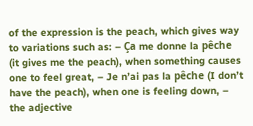of the expression is the peach, which gives way to variations such as: – Ça me donne la pêche (it gives me the peach), when something causes one to feel great, – Je n’ai pas la pêche (I don’t have the peach), when one is feeling down, – the adjective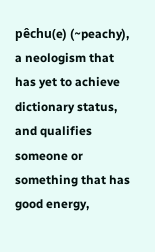pêchu(e) (~peachy), a neologism that has yet to achieve dictionary status, and qualifies someone or something that has good energy,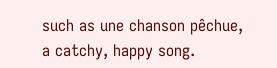such as une chanson pêchue, a catchy, happy song.